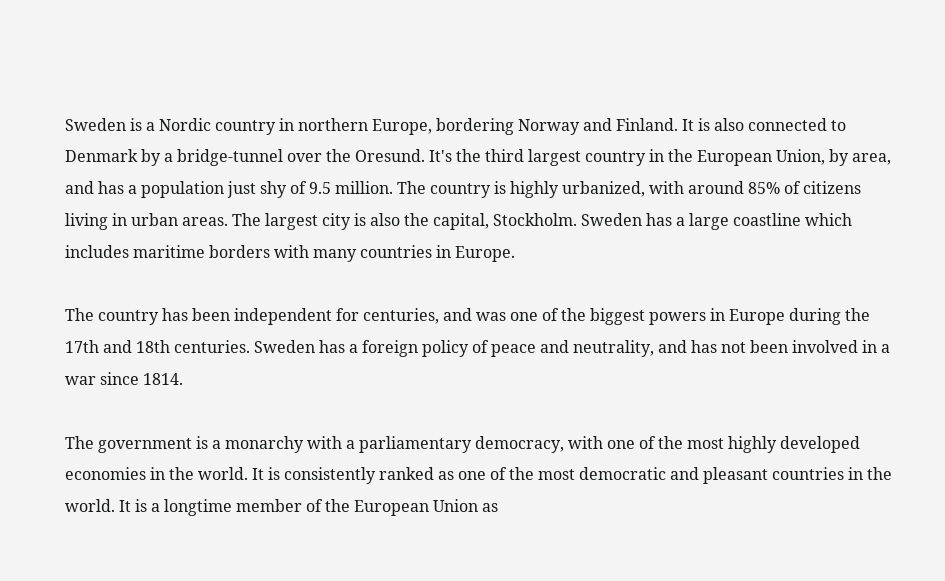Sweden is a Nordic country in northern Europe, bordering Norway and Finland. It is also connected to Denmark by a bridge-tunnel over the Oresund. It's the third largest country in the European Union, by area, and has a population just shy of 9.5 million. The country is highly urbanized, with around 85% of citizens living in urban areas. The largest city is also the capital, Stockholm. Sweden has a large coastline which includes maritime borders with many countries in Europe.

The country has been independent for centuries, and was one of the biggest powers in Europe during the 17th and 18th centuries. Sweden has a foreign policy of peace and neutrality, and has not been involved in a war since 1814.

The government is a monarchy with a parliamentary democracy, with one of the most highly developed economies in the world. It is consistently ranked as one of the most democratic and pleasant countries in the world. It is a longtime member of the European Union as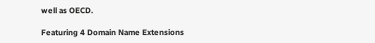well as OECD.

Featuring 4 Domain Name Extensions